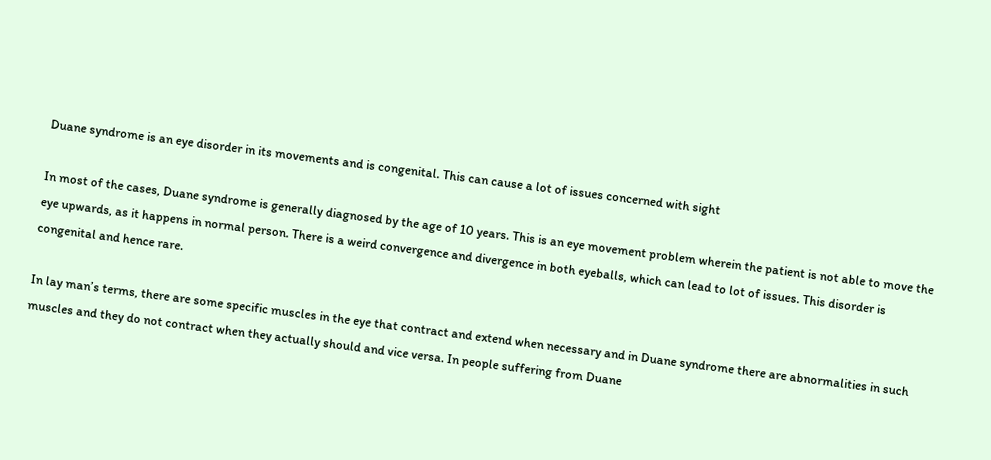Duane syndrome is an eye disorder in its movements and is congenital. This can cause a lot of issues concerned with sight

In most of the cases, Duane syndrome is generally diagnosed by the age of 10 years. This is an eye movement problem wherein the patient is not able to move the eye upwards, as it happens in normal person. There is a weird convergence and divergence in both eyeballs, which can lead to lot of issues. This disorder is congenital and hence rare.

In lay man’s terms, there are some specific muscles in the eye that contract and extend when necessary and in Duane syndrome there are abnormalities in such muscles and they do not contract when they actually should and vice versa. In people suffering from Duane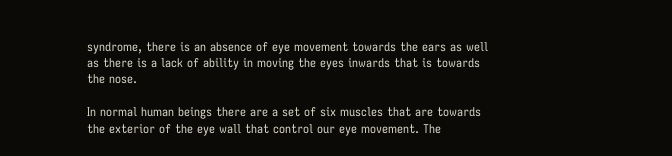syndrome, there is an absence of eye movement towards the ears as well as there is a lack of ability in moving the eyes inwards that is towards the nose.

In normal human beings there are a set of six muscles that are towards the exterior of the eye wall that control our eye movement. The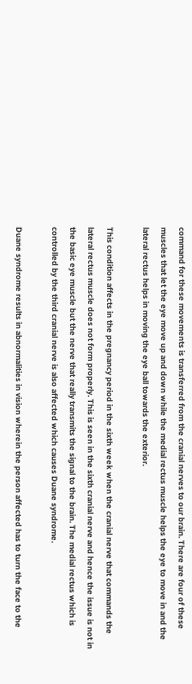command for these movements is transferred from the cranial nerves to our brain. There are four of these muscles that let the eye move up and down while the medial rectus muscle helps the eye to move in and the lateral rectus helps in moving the eye ball towards the exterior.

This condition affects in the pregnancy period in the sixth week when the cranial nerve that commands the lateral rectus muscle does not form properly. This is seen in the sixth cranial nerve and hence the issue is not in the basic eye muscle but the nerve that really transmits the signal to the brain. The medial rectus which is controlled by the third cranial nerve is also affected which causes Duane syndrome.

Duane syndrome results in abnormalities in vision wherein the person affected has to turn the face to the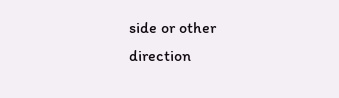side or other direction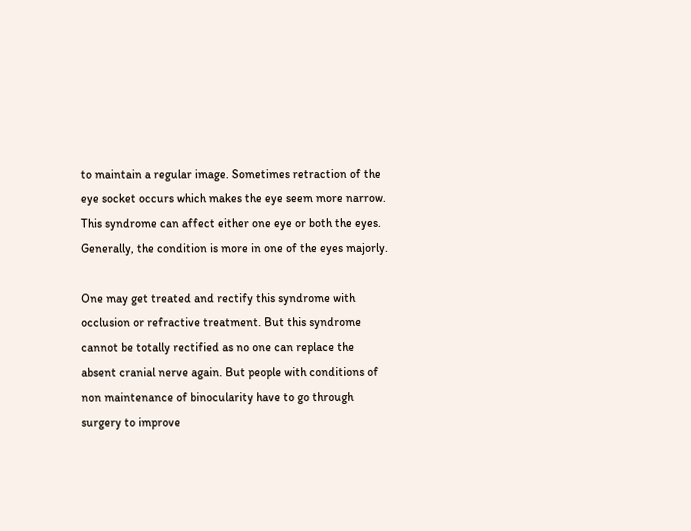to maintain a regular image. Sometimes retraction of the eye socket occurs which makes the eye seem more narrow. This syndrome can affect either one eye or both the eyes. Generally, the condition is more in one of the eyes majorly.

One may get treated and rectify this syndrome with occlusion or refractive treatment. But this syndrome cannot be totally rectified as no one can replace the absent cranial nerve again. But people with conditions of non maintenance of binocularity have to go through surgery to improve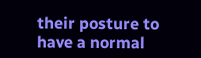their posture to have a normal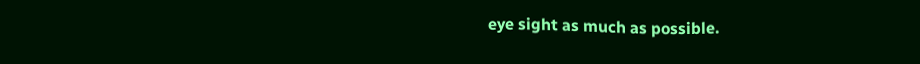eye sight as much as possible.